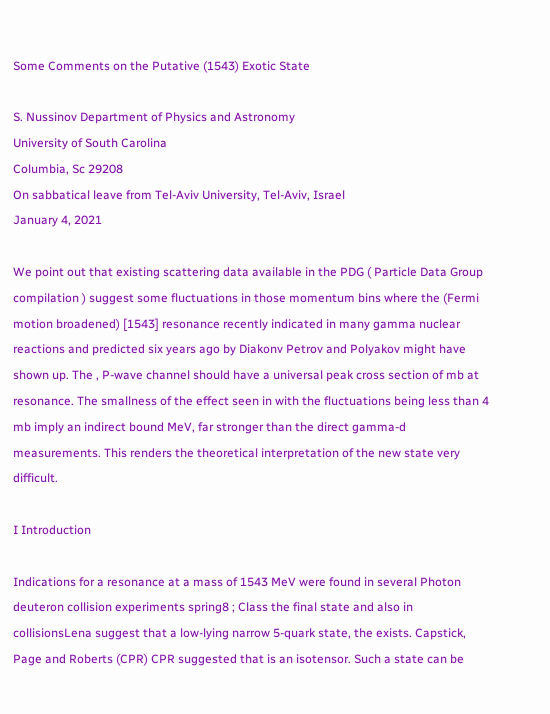Some Comments on the Putative (1543) Exotic State

S. Nussinov Department of Physics and Astronomy
University of South Carolina
Columbia, Sc 29208
On sabbatical leave from Tel-Aviv University, Tel-Aviv, Israel
January 4, 2021

We point out that existing scattering data available in the PDG ( Particle Data Group compilation ) suggest some fluctuations in those momentum bins where the (Fermi motion broadened) [1543] resonance recently indicated in many gamma nuclear reactions and predicted six years ago by Diakonv Petrov and Polyakov might have shown up. The , P-wave channel should have a universal peak cross section of mb at resonance. The smallness of the effect seen in with the fluctuations being less than 4 mb imply an indirect bound MeV, far stronger than the direct gamma-d measurements. This renders the theoretical interpretation of the new state very difficult.

I Introduction

Indications for a resonance at a mass of 1543 MeV were found in several Photon deuteron collision experiments spring8 ; Class the final state and also in collisionsLena suggest that a low-lying narrow 5-quark state, the exists. Capstick, Page and Roberts (CPR) CPR suggested that is an isotensor. Such a state can be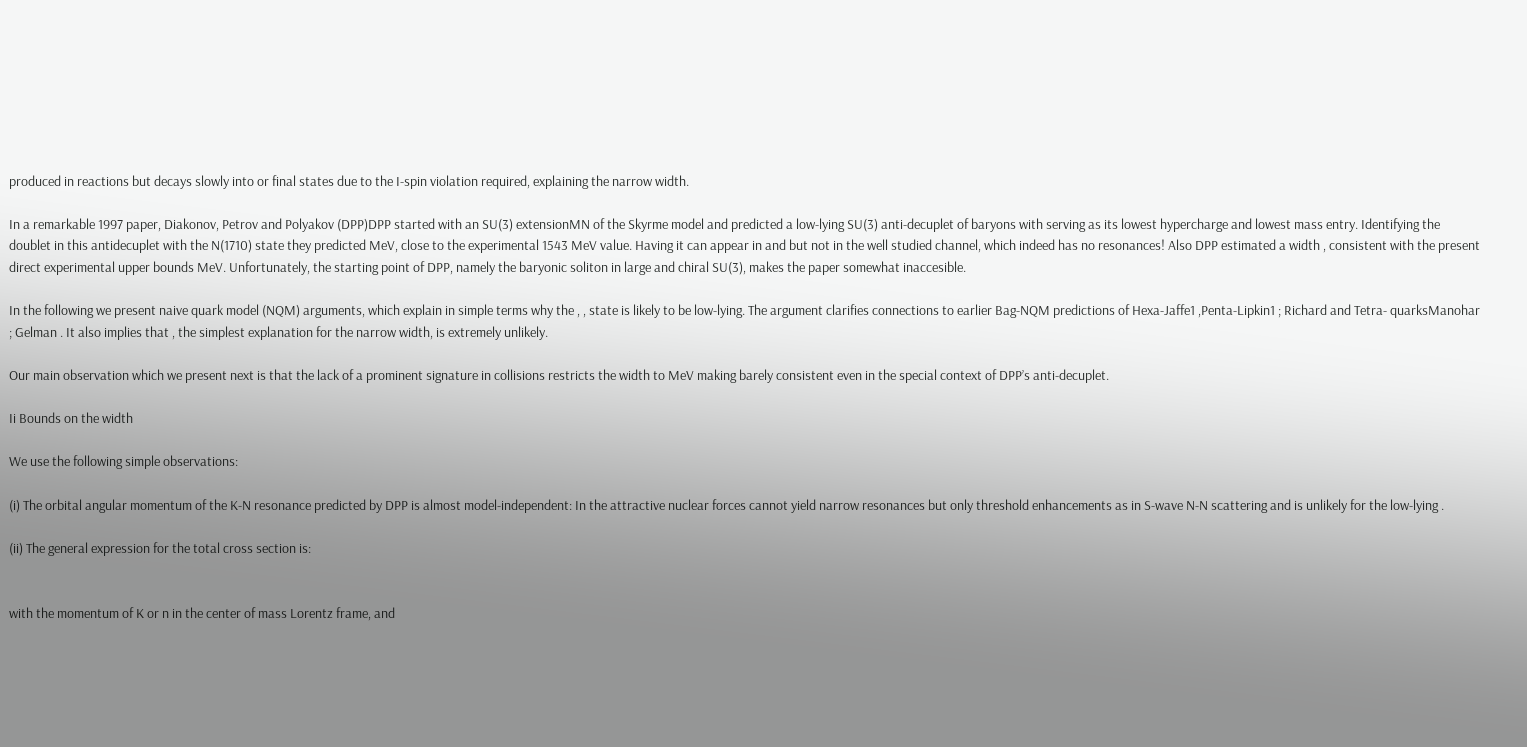produced in reactions but decays slowly into or final states due to the I-spin violation required, explaining the narrow width.

In a remarkable 1997 paper, Diakonov, Petrov and Polyakov (DPP)DPP started with an SU(3) extensionMN of the Skyrme model and predicted a low-lying SU(3) anti-decuplet of baryons with serving as its lowest hypercharge and lowest mass entry. Identifying the doublet in this antidecuplet with the N(1710) state they predicted MeV, close to the experimental 1543 MeV value. Having it can appear in and but not in the well studied channel, which indeed has no resonances! Also DPP estimated a width , consistent with the present direct experimental upper bounds MeV. Unfortunately, the starting point of DPP, namely the baryonic soliton in large and chiral SU(3), makes the paper somewhat inaccesible.

In the following we present naive quark model (NQM) arguments, which explain in simple terms why the , , state is likely to be low-lying. The argument clarifies connections to earlier Bag-NQM predictions of Hexa-Jaffe1 ,Penta-Lipkin1 ; Richard and Tetra- quarksManohar ; Gelman . It also implies that , the simplest explanation for the narrow width, is extremely unlikely.

Our main observation which we present next is that the lack of a prominent signature in collisions restricts the width to MeV making barely consistent even in the special context of DPP’s anti-decuplet.

Ii Bounds on the width

We use the following simple observations:

(i) The orbital angular momentum of the K-N resonance predicted by DPP is almost model-independent: In the attractive nuclear forces cannot yield narrow resonances but only threshold enhancements as in S-wave N-N scattering and is unlikely for the low-lying .

(ii) The general expression for the total cross section is:


with the momentum of K or n in the center of mass Lorentz frame, and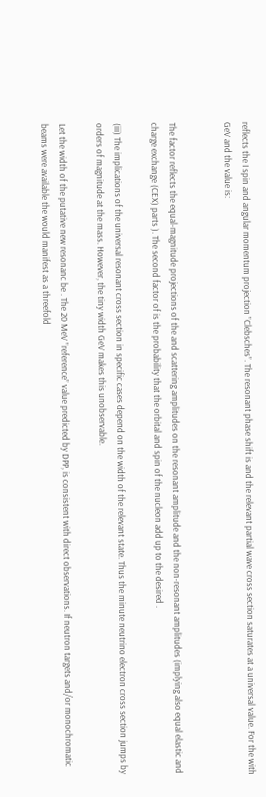reflects the I spin and angular momentum projection ”Clebsches”. The resonant phase shift is and the relevant partial wave cross section saturates at a universal value. For the with GeV and the value is:


The factor reflects the equal-magnitude projections of the and scattering amplitudes on the resonant amplitude and the non-resonant amplitudes (implying also equal elastic and charge exchange (CEX) parts ). The second factor of is the probability that the orbital and spin of the nucleon add up to the desired .

(iii) The implications of the universal resonant cross section in specific cases depend on the width of the relevant state. Thus the minute neutrino electron cross section jumps by orders of magnitude at the mass. However, the tiny width GeV makes this unobservable.

Let the width of the putative new resonanc be . The 20 MeV ”reference” value predicted by DPP, is consistent with direct observations. If neutron targets and/or monochromatic beams were available the would manifest as a threefold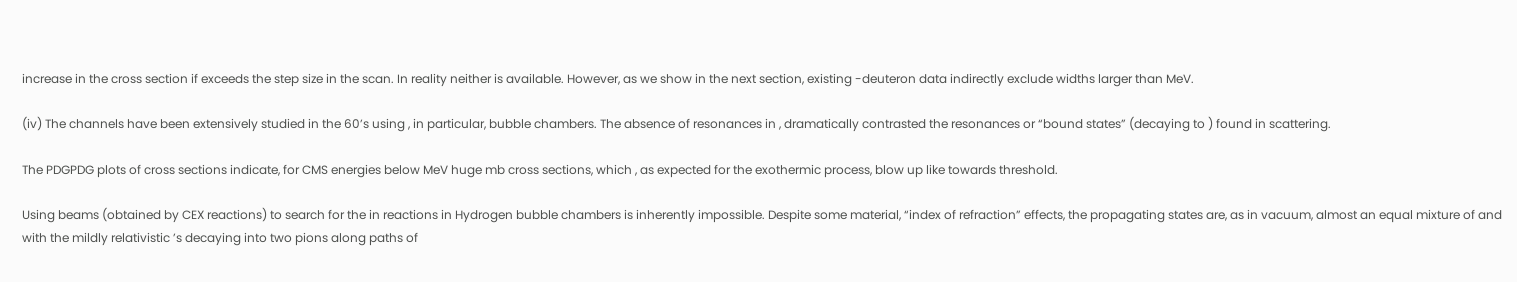increase in the cross section if exceeds the step size in the scan. In reality neither is available. However, as we show in the next section, existing -deuteron data indirectly exclude widths larger than MeV.

(iv) The channels have been extensively studied in the 60’s using , in particular, bubble chambers. The absence of resonances in , dramatically contrasted the resonances or “bound states” (decaying to ) found in scattering.

The PDGPDG plots of cross sections indicate, for CMS energies below MeV huge mb cross sections, which , as expected for the exothermic process, blow up like towards threshold.

Using beams (obtained by CEX reactions) to search for the in reactions in Hydrogen bubble chambers is inherently impossible. Despite some material, “index of refraction” effects, the propagating states are, as in vacuum, almost an equal mixture of and with the mildly relativistic ’s decaying into two pions along paths of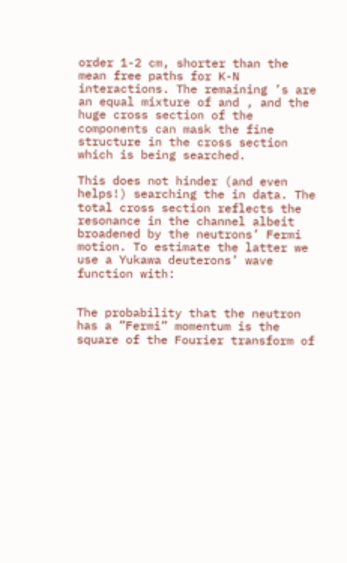order 1-2 cm, shorter than the mean free paths for K-N interactions. The remaining ’s are an equal mixture of and , and the huge cross section of the components can mask the fine structure in the cross section which is being searched.

This does not hinder (and even helps!) searching the in data. The total cross section reflects the resonance in the channel albeit broadened by the neutrons’ Fermi motion. To estimate the latter we use a Yukawa deuterons’ wave function with:


The probability that the neutron has a ”Fermi” momentum is the square of the Fourier transform of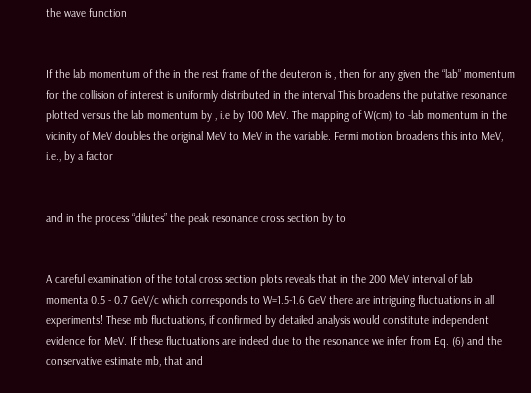the wave function


If the lab momentum of the in the rest frame of the deuteron is , then for any given the “lab” momentum for the collision of interest is uniformly distributed in the interval This broadens the putative resonance plotted versus the lab momentum by , i.e by 100 MeV. The mapping of W(cm) to -lab momentum in the vicinity of MeV doubles the original MeV to MeV in the variable. Fermi motion broadens this into MeV, i.e., by a factor


and in the process “dilutes” the peak resonance cross section by to


A careful examination of the total cross section plots reveals that in the 200 MeV interval of lab momenta 0.5 - 0.7 GeV/c which corresponds to W=1.5-1.6 GeV there are intriguing fluctuations in all experiments! These mb fluctuations, if confirmed by detailed analysis would constitute independent evidence for MeV. If these fluctuations are indeed due to the resonance we infer from Eq. (6) and the conservative estimate mb, that and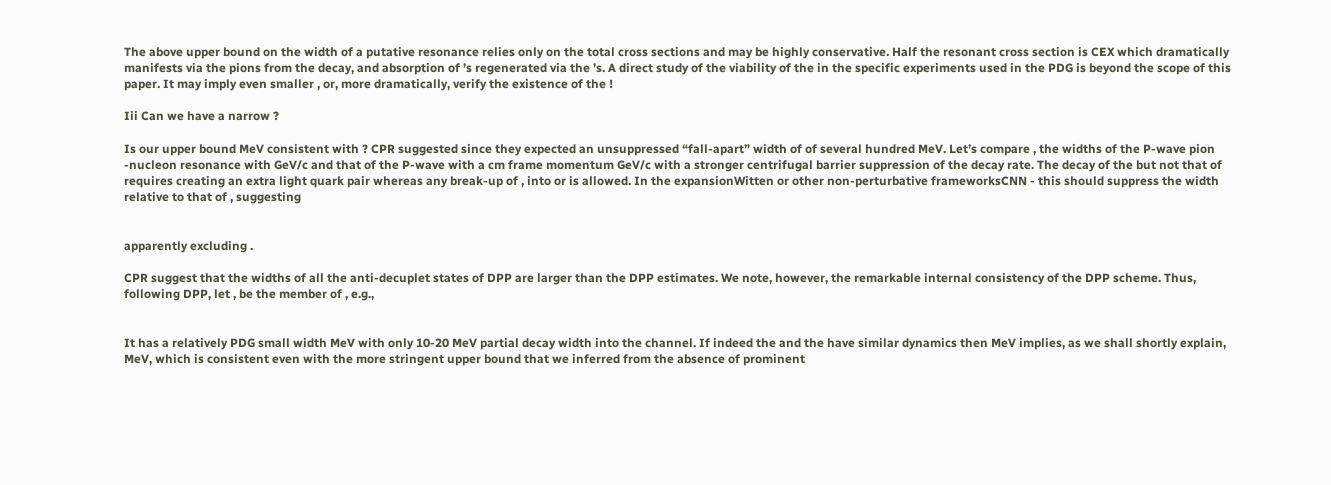The above upper bound on the width of a putative resonance relies only on the total cross sections and may be highly conservative. Half the resonant cross section is CEX which dramatically manifests via the pions from the decay, and absorption of ’s regenerated via the ’s. A direct study of the viability of the in the specific experiments used in the PDG is beyond the scope of this paper. It may imply even smaller , or, more dramatically, verify the existence of the !

Iii Can we have a narrow ?

Is our upper bound MeV consistent with ? CPR suggested since they expected an unsuppressed “fall-apart” width of of several hundred MeV. Let’s compare , the widths of the P-wave pion -nucleon resonance with GeV/c and that of the P-wave with a cm frame momentum GeV/c with a stronger centrifugal barrier suppression of the decay rate. The decay of the but not that of requires creating an extra light quark pair whereas any break-up of , into or is allowed. In the expansionWitten or other non-perturbative frameworksCNN - this should suppress the width relative to that of , suggesting


apparently excluding .

CPR suggest that the widths of all the anti-decuplet states of DPP are larger than the DPP estimates. We note, however, the remarkable internal consistency of the DPP scheme. Thus, following DPP, let , be the member of , e.g.,


It has a relatively PDG small width MeV with only 10-20 MeV partial decay width into the channel. If indeed the and the have similar dynamics then MeV implies, as we shall shortly explain, MeV, which is consistent even with the more stringent upper bound that we inferred from the absence of prominent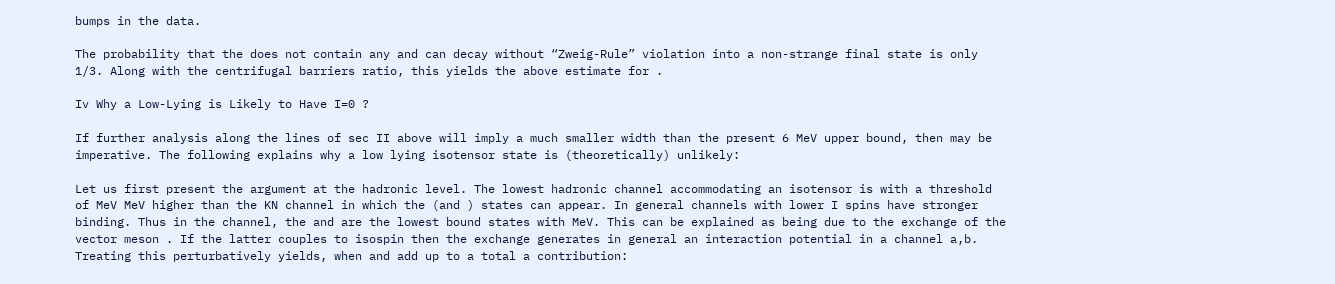bumps in the data.

The probability that the does not contain any and can decay without “Zweig-Rule” violation into a non-strange final state is only 1/3. Along with the centrifugal barriers ratio, this yields the above estimate for .

Iv Why a Low-Lying is Likely to Have I=0 ?

If further analysis along the lines of sec II above will imply a much smaller width than the present 6 MeV upper bound, then may be imperative. The following explains why a low lying isotensor state is (theoretically) unlikely:

Let us first present the argument at the hadronic level. The lowest hadronic channel accommodating an isotensor is with a threshold of MeV MeV higher than the KN channel in which the (and ) states can appear. In general channels with lower I spins have stronger binding. Thus in the channel, the and are the lowest bound states with MeV. This can be explained as being due to the exchange of the vector meson . If the latter couples to isospin then the exchange generates in general an interaction potential in a channel a,b. Treating this perturbatively yields, when and add up to a total a contribution: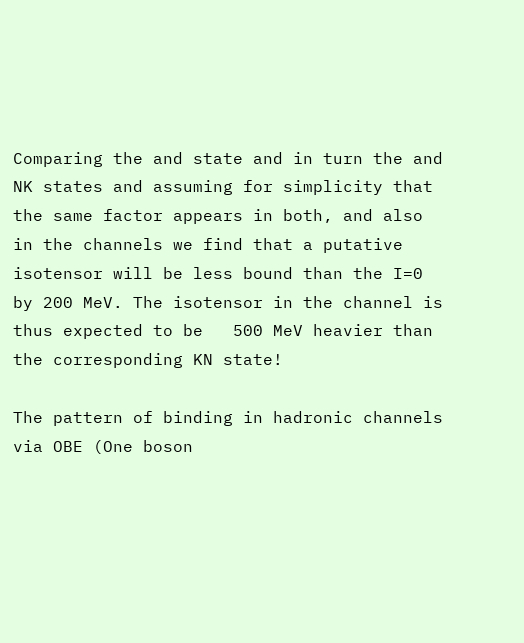Comparing the and state and in turn the and NK states and assuming for simplicity that the same factor appears in both, and also in the channels we find that a putative isotensor will be less bound than the I=0 by 200 MeV. The isotensor in the channel is thus expected to be   500 MeV heavier than the corresponding KN state!

The pattern of binding in hadronic channels via OBE (One boson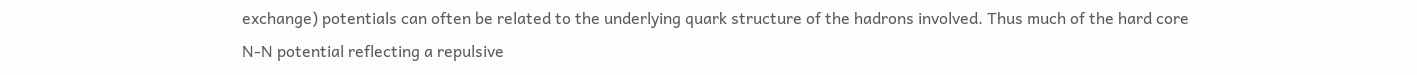exchange) potentials can often be related to the underlying quark structure of the hadrons involved. Thus much of the hard core N-N potential reflecting a repulsive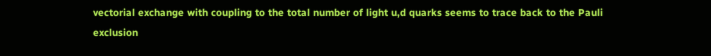vectorial exchange with coupling to the total number of light u,d quarks seems to trace back to the Pauli exclusion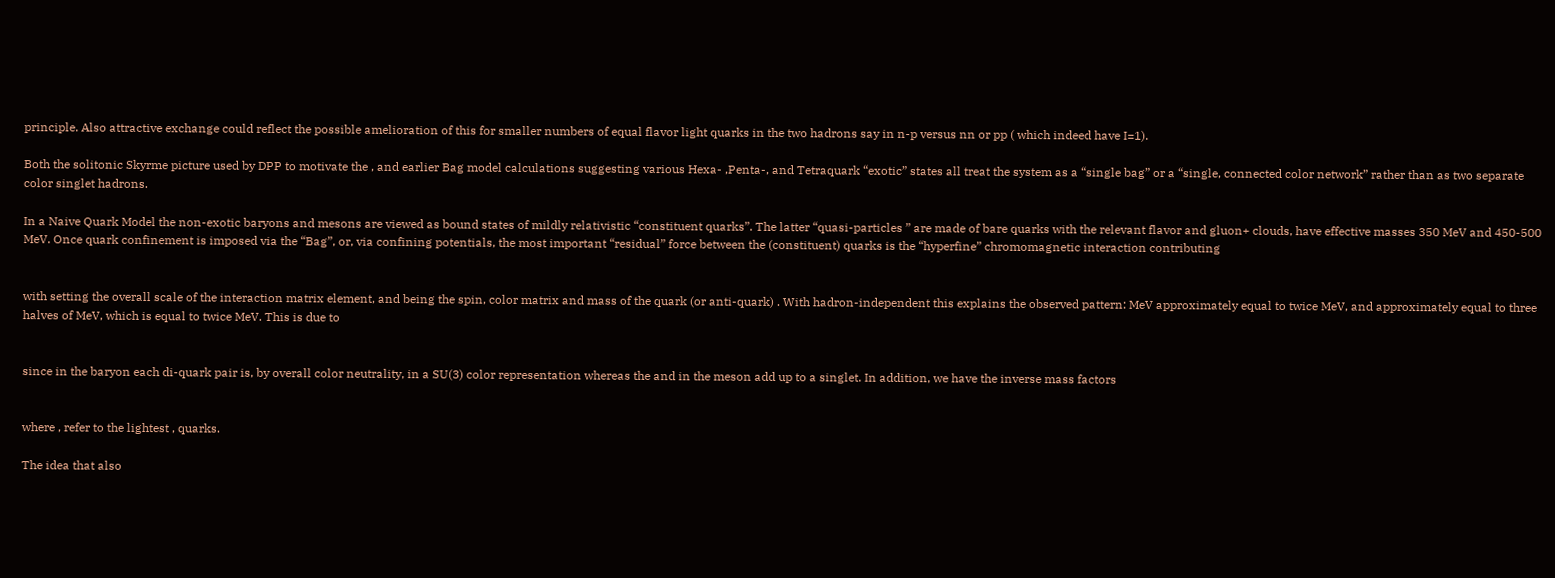principle. Also attractive exchange could reflect the possible amelioration of this for smaller numbers of equal flavor light quarks in the two hadrons say in n-p versus nn or pp ( which indeed have I=1).

Both the solitonic Skyrme picture used by DPP to motivate the , and earlier Bag model calculations suggesting various Hexa- ,Penta-, and Tetraquark “exotic” states all treat the system as a “single bag” or a “single, connected color network” rather than as two separate color singlet hadrons.

In a Naive Quark Model the non-exotic baryons and mesons are viewed as bound states of mildly relativistic “constituent quarks”. The latter “quasi-particles ” are made of bare quarks with the relevant flavor and gluon+ clouds, have effective masses 350 MeV and 450-500 MeV. Once quark confinement is imposed via the “Bag”, or, via confining potentials, the most important “residual” force between the (constituent) quarks is the “hyperfine” chromomagnetic interaction contributing


with setting the overall scale of the interaction matrix element, and being the spin, color matrix and mass of the quark (or anti-quark) . With hadron-independent this explains the observed pattern: MeV approximately equal to twice MeV, and approximately equal to three halves of MeV, which is equal to twice MeV. This is due to


since in the baryon each di-quark pair is, by overall color neutrality, in a SU(3) color representation whereas the and in the meson add up to a singlet. In addition, we have the inverse mass factors


where , refer to the lightest , quarks.

The idea that also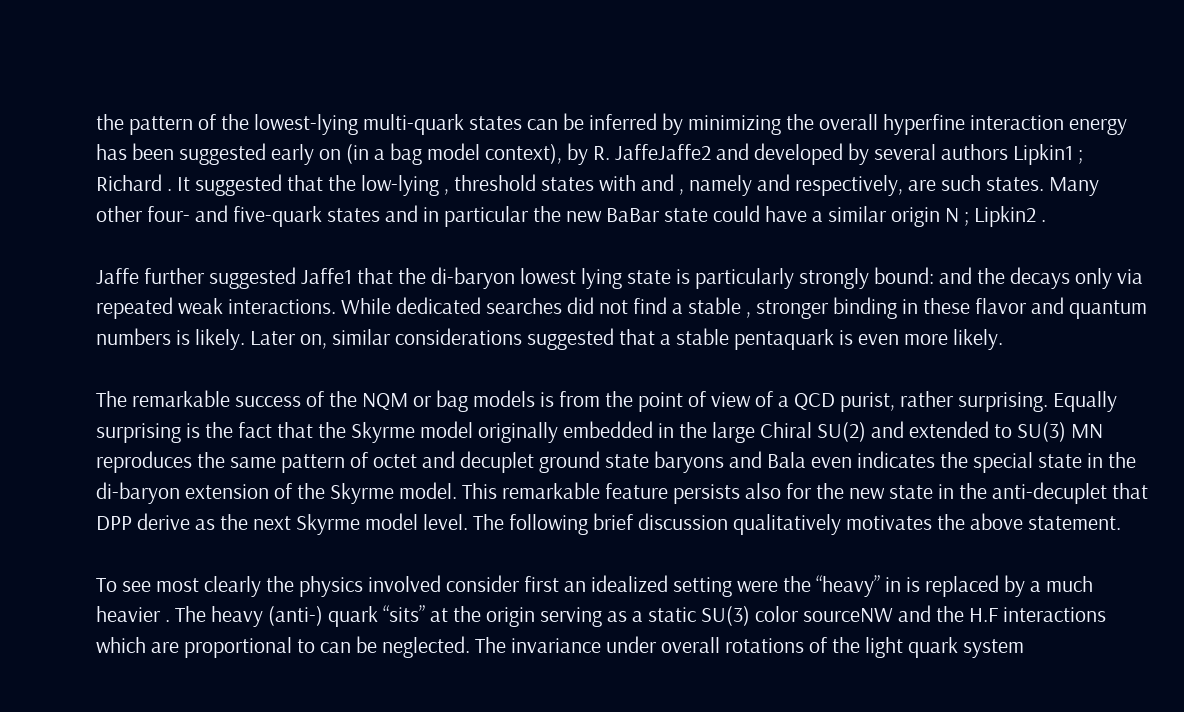the pattern of the lowest-lying multi-quark states can be inferred by minimizing the overall hyperfine interaction energy has been suggested early on (in a bag model context), by R. JaffeJaffe2 and developed by several authors Lipkin1 ; Richard . It suggested that the low-lying , threshold states with and , namely and respectively, are such states. Many other four- and five-quark states and in particular the new BaBar state could have a similar origin N ; Lipkin2 .

Jaffe further suggested Jaffe1 that the di-baryon lowest lying state is particularly strongly bound: and the decays only via repeated weak interactions. While dedicated searches did not find a stable , stronger binding in these flavor and quantum numbers is likely. Later on, similar considerations suggested that a stable pentaquark is even more likely.

The remarkable success of the NQM or bag models is from the point of view of a QCD purist, rather surprising. Equally surprising is the fact that the Skyrme model originally embedded in the large Chiral SU(2) and extended to SU(3) MN reproduces the same pattern of octet and decuplet ground state baryons and Bala even indicates the special state in the di-baryon extension of the Skyrme model. This remarkable feature persists also for the new state in the anti-decuplet that DPP derive as the next Skyrme model level. The following brief discussion qualitatively motivates the above statement.

To see most clearly the physics involved consider first an idealized setting were the “heavy” in is replaced by a much heavier . The heavy (anti-) quark “sits” at the origin serving as a static SU(3) color sourceNW and the H.F interactions which are proportional to can be neglected. The invariance under overall rotations of the light quark system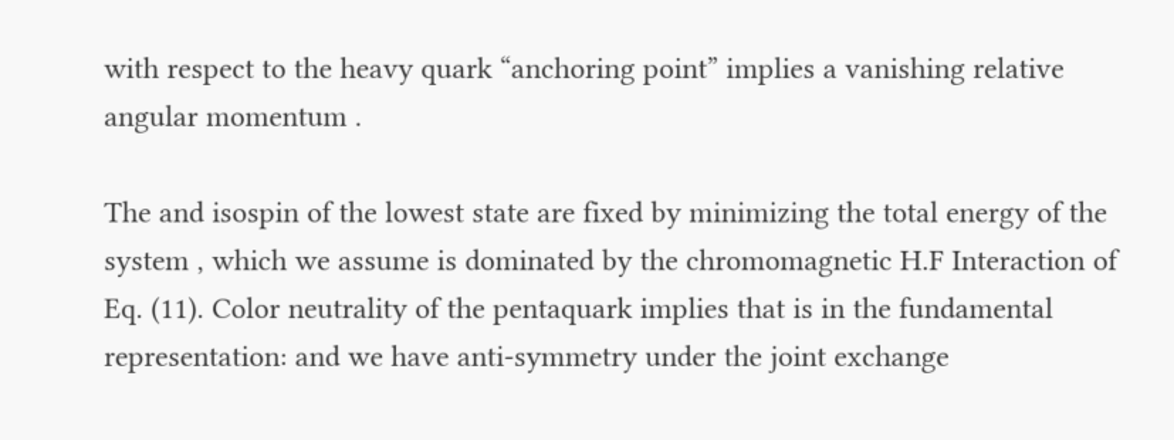with respect to the heavy quark “anchoring point” implies a vanishing relative angular momentum .

The and isospin of the lowest state are fixed by minimizing the total energy of the system , which we assume is dominated by the chromomagnetic H.F Interaction of Eq. (11). Color neutrality of the pentaquark implies that is in the fundamental representation: and we have anti-symmetry under the joint exchange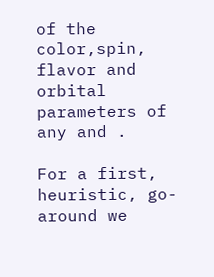of the color,spin, flavor and orbital parameters of any and .

For a first, heuristic, go-around we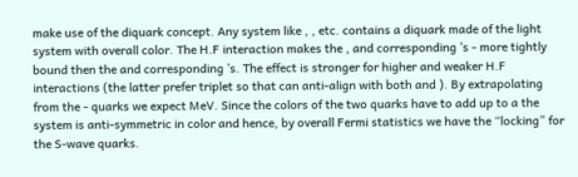make use of the diquark concept. Any system like , , etc. contains a diquark made of the light system with overall color. The H.F interaction makes the , and corresponding ’s - more tightly bound then the and corresponding ’s. The effect is stronger for higher and weaker H.F interactions (the latter prefer triplet so that can anti-align with both and ). By extrapolating from the - quarks we expect MeV. Since the colors of the two quarks have to add up to a the system is anti-symmetric in color and hence, by overall Fermi statistics we have the “locking” for the S-wave quarks.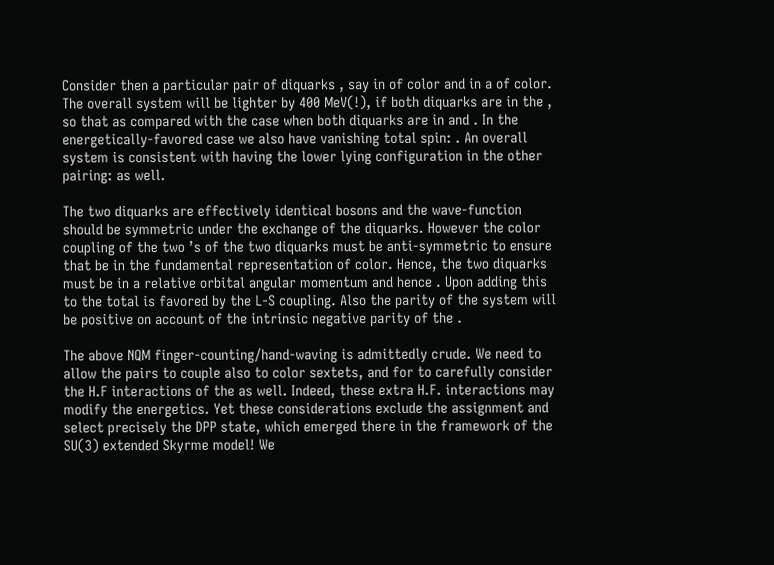Consider then a particular pair of diquarks , say in of color and in a of color. The overall system will be lighter by 400 MeV(!), if both diquarks are in the , so that as compared with the case when both diquarks are in and . In the energetically-favored case we also have vanishing total spin: . An overall system is consistent with having the lower lying configuration in the other pairing: as well.

The two diquarks are effectively identical bosons and the wave-function should be symmetric under the exchange of the diquarks. However the color coupling of the two ’s of the two diquarks must be anti-symmetric to ensure that be in the fundamental representation of color. Hence, the two diquarks must be in a relative orbital angular momentum and hence . Upon adding this to the total is favored by the L-S coupling. Also the parity of the system will be positive on account of the intrinsic negative parity of the .

The above NQM finger-counting/hand-waving is admittedly crude. We need to allow the pairs to couple also to color sextets, and for to carefully consider the H.F interactions of the as well. Indeed, these extra H.F. interactions may modify the energetics. Yet these considerations exclude the assignment and select precisely the DPP state, which emerged there in the framework of the SU(3) extended Skyrme model! We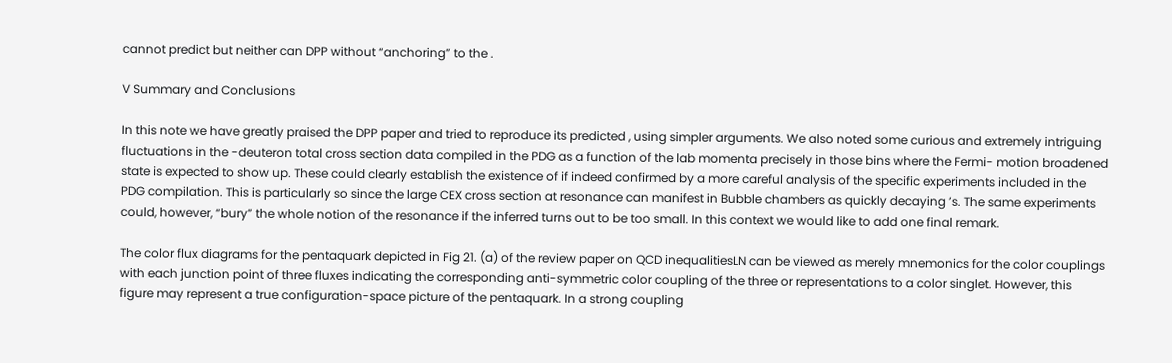cannot predict but neither can DPP without “anchoring” to the .

V Summary and Conclusions

In this note we have greatly praised the DPP paper and tried to reproduce its predicted , using simpler arguments. We also noted some curious and extremely intriguing fluctuations in the -deuteron total cross section data compiled in the PDG as a function of the lab momenta precisely in those bins where the Fermi- motion broadened state is expected to show up. These could clearly establish the existence of if indeed confirmed by a more careful analysis of the specific experiments included in the PDG compilation. This is particularly so since the large CEX cross section at resonance can manifest in Bubble chambers as quickly decaying ’s. The same experiments could, however, “bury” the whole notion of the resonance if the inferred turns out to be too small. In this context we would like to add one final remark.

The color flux diagrams for the pentaquark depicted in Fig 21. (a) of the review paper on QCD inequalitiesLN can be viewed as merely mnemonics for the color couplings with each junction point of three fluxes indicating the corresponding anti-symmetric color coupling of the three or representations to a color singlet. However, this figure may represent a true configuration-space picture of the pentaquark. In a strong coupling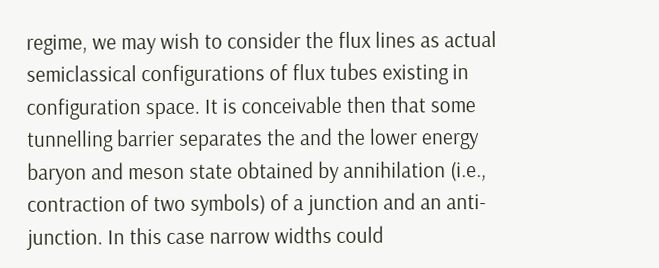regime, we may wish to consider the flux lines as actual semiclassical configurations of flux tubes existing in configuration space. It is conceivable then that some tunnelling barrier separates the and the lower energy baryon and meson state obtained by annihilation (i.e., contraction of two symbols) of a junction and an anti-junction. In this case narrow widths could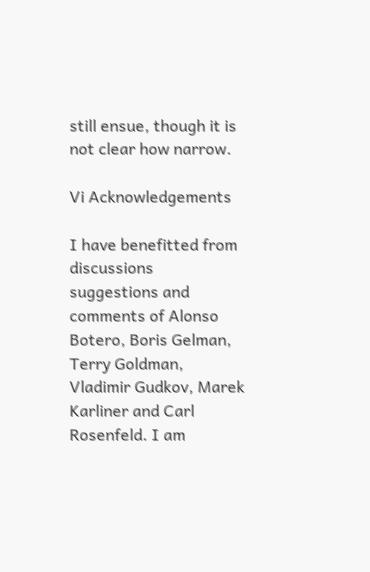still ensue, though it is not clear how narrow.

Vi Acknowledgements

I have benefitted from discussions suggestions and comments of Alonso Botero, Boris Gelman, Terry Goldman, Vladimir Gudkov, Marek Karliner and Carl Rosenfeld. I am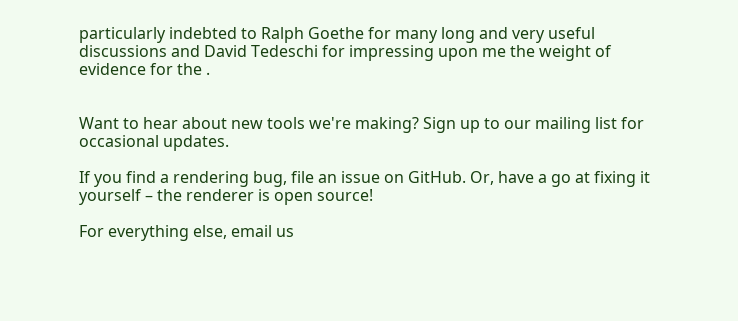particularly indebted to Ralph Goethe for many long and very useful discussions and David Tedeschi for impressing upon me the weight of evidence for the .


Want to hear about new tools we're making? Sign up to our mailing list for occasional updates.

If you find a rendering bug, file an issue on GitHub. Or, have a go at fixing it yourself – the renderer is open source!

For everything else, email us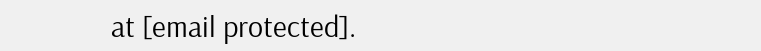at [email protected].